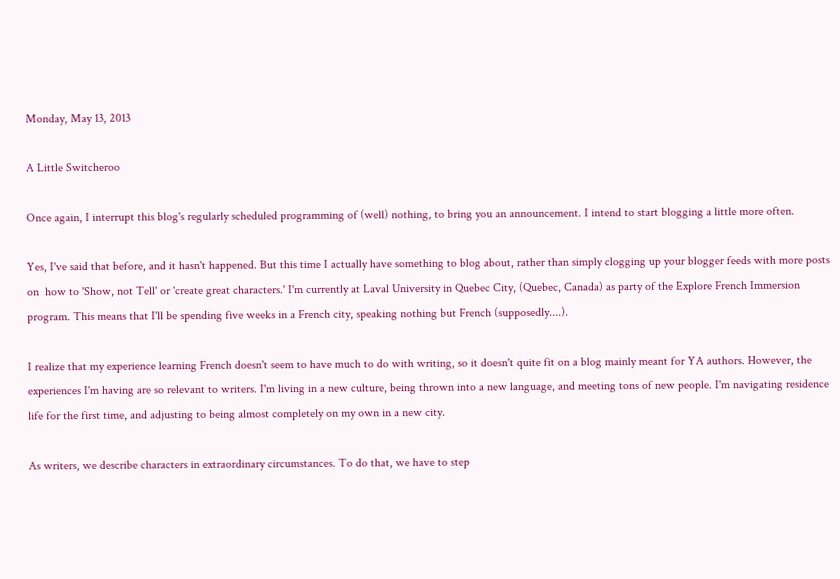Monday, May 13, 2013

A Little Switcheroo

Once again, I interrupt this blog's regularly scheduled programming of (well) nothing, to bring you an announcement. I intend to start blogging a little more often.

Yes, I've said that before, and it hasn't happened. But this time I actually have something to blog about, rather than simply clogging up your blogger feeds with more posts on  how to 'Show, not Tell' or 'create great characters.' I'm currently at Laval University in Quebec City, (Quebec, Canada) as party of the Explore French Immersion program. This means that I'll be spending five weeks in a French city, speaking nothing but French (supposedly....).

I realize that my experience learning French doesn't seem to have much to do with writing, so it doesn't quite fit on a blog mainly meant for YA authors. However, the experiences I'm having are so relevant to writers. I'm living in a new culture, being thrown into a new language, and meeting tons of new people. I'm navigating residence life for the first time, and adjusting to being almost completely on my own in a new city.

As writers, we describe characters in extraordinary circumstances. To do that, we have to step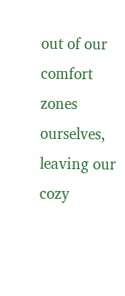out of our comfort zones ourselves, leaving our cozy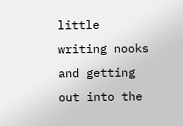little writing nooks and getting out into the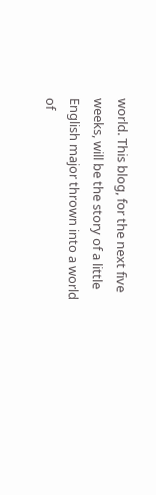world. This blog, for the next five weeks, will be the story of a little English major thrown into a world of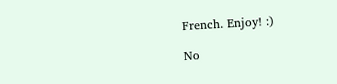French. Enjoy! :)

No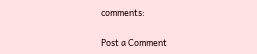comments:

Post a Comment